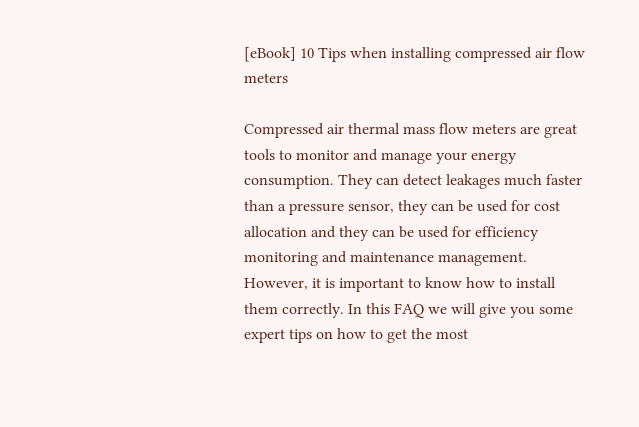[eBook] 10 Tips when installing compressed air flow meters

Compressed air thermal mass flow meters are great tools to monitor and manage your energy consumption. They can detect leakages much faster than a pressure sensor, they can be used for cost allocation and they can be used for efficiency monitoring and maintenance management. However, it is important to know how to install them correctly. In this FAQ we will give you some expert tips on how to get the most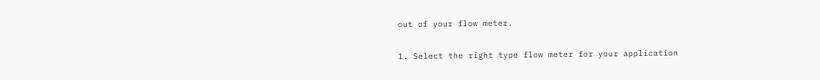out of your flow meter.

1. Select the right type flow meter for your application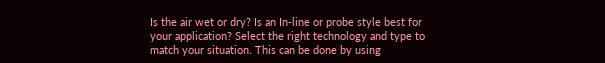Is the air wet or dry? Is an In-line or probe style best for your application? Select the right technology and type to match your situation. This can be done by using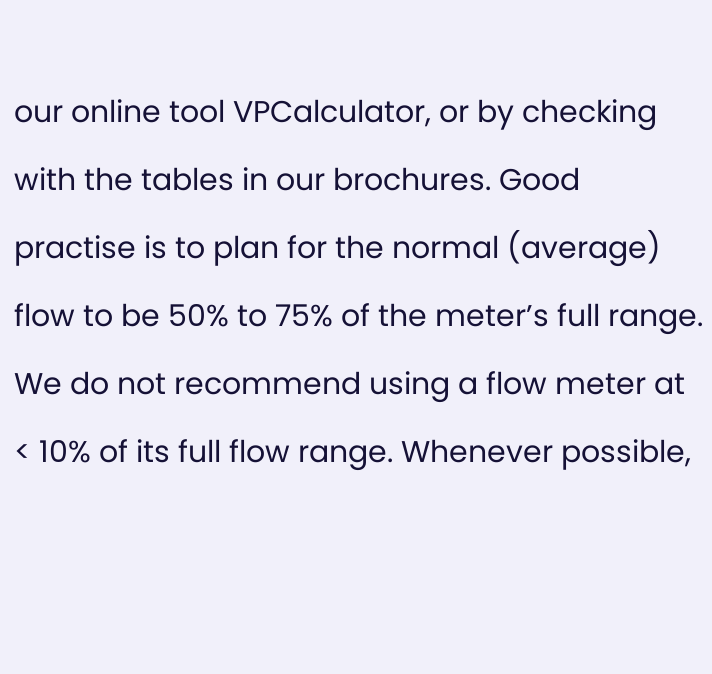our online tool VPCalculator, or by checking with the tables in our brochures. Good practise is to plan for the normal (average) flow to be 50% to 75% of the meter’s full range. We do not recommend using a flow meter at < 10% of its full flow range. Whenever possible,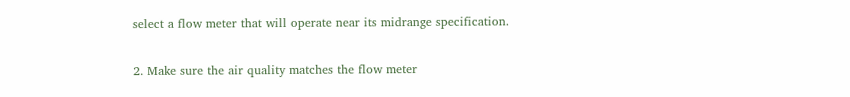select a flow meter that will operate near its midrange specification.

2. Make sure the air quality matches the flow meter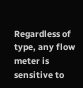Regardless of type, any flow meter is sensitive to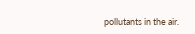pollutants in the air.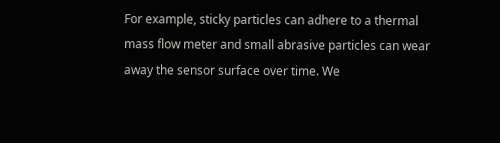For example, sticky particles can adhere to a thermal mass flow meter and small abrasive particles can wear away the sensor surface over time. We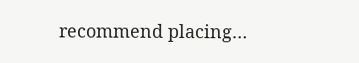recommend placing…